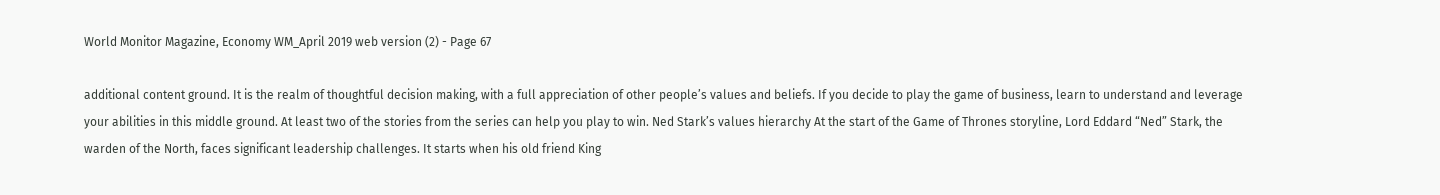World Monitor Magazine, Economy WM_April 2019 web version (2) - Page 67

additional content ground. It is the realm of thoughtful decision making, with a full appreciation of other people’s values and beliefs. If you decide to play the game of business, learn to understand and leverage your abilities in this middle ground. At least two of the stories from the series can help you play to win. Ned Stark’s values hierarchy At the start of the Game of Thrones storyline, Lord Eddard “Ned” Stark, the warden of the North, faces significant leadership challenges. It starts when his old friend King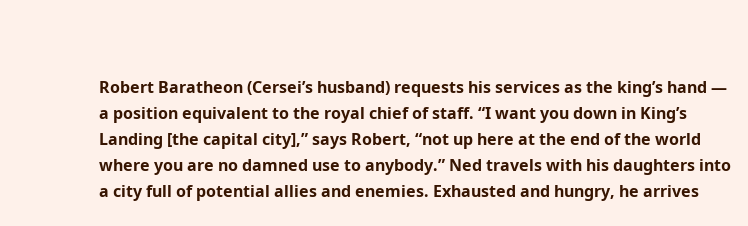Robert Baratheon (Cersei’s husband) requests his services as the king’s hand — a position equivalent to the royal chief of staff. “I want you down in King’s Landing [the capital city],” says Robert, “not up here at the end of the world where you are no damned use to anybody.” Ned travels with his daughters into a city full of potential allies and enemies. Exhausted and hungry, he arrives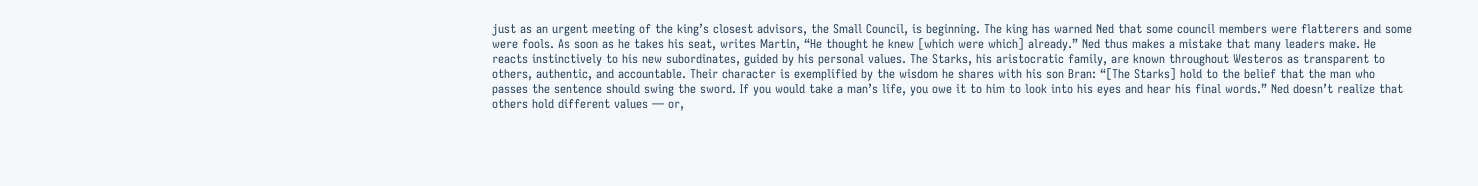just as an urgent meeting of the king’s closest advisors, the Small Council, is beginning. The king has warned Ned that some council members were flatterers and some were fools. As soon as he takes his seat, writes Martin, “He thought he knew [which were which] already.” Ned thus makes a mistake that many leaders make. He reacts instinctively to his new subordinates, guided by his personal values. The Starks, his aristocratic family, are known throughout Westeros as transparent to others, authentic, and accountable. Their character is exemplified by the wisdom he shares with his son Bran: “[The Starks] hold to the belief that the man who passes the sentence should swing the sword. If you would take a man’s life, you owe it to him to look into his eyes and hear his final words.” Ned doesn’t realize that others hold different values — or,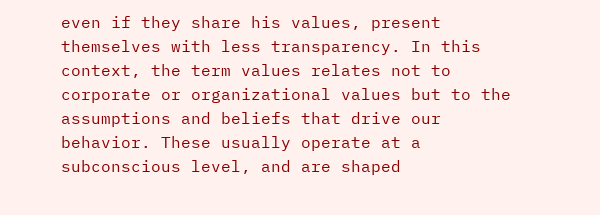even if they share his values, present themselves with less transparency. In this context, the term values relates not to corporate or organizational values but to the assumptions and beliefs that drive our behavior. These usually operate at a subconscious level, and are shaped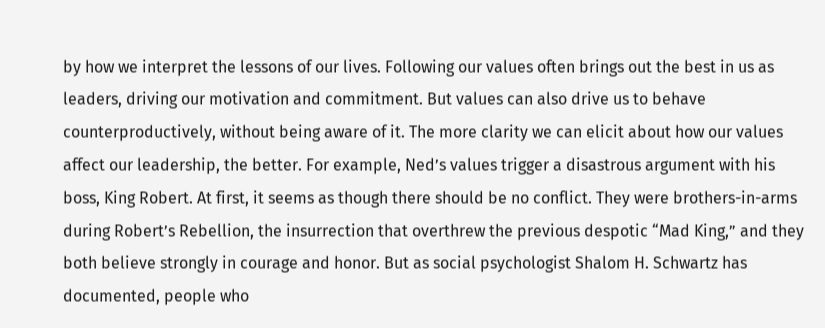by how we interpret the lessons of our lives. Following our values often brings out the best in us as leaders, driving our motivation and commitment. But values can also drive us to behave counterproductively, without being aware of it. The more clarity we can elicit about how our values affect our leadership, the better. For example, Ned’s values trigger a disastrous argument with his boss, King Robert. At first, it seems as though there should be no conflict. They were brothers-in-arms during Robert’s Rebellion, the insurrection that overthrew the previous despotic “Mad King,” and they both believe strongly in courage and honor. But as social psychologist Shalom H. Schwartz has documented, people who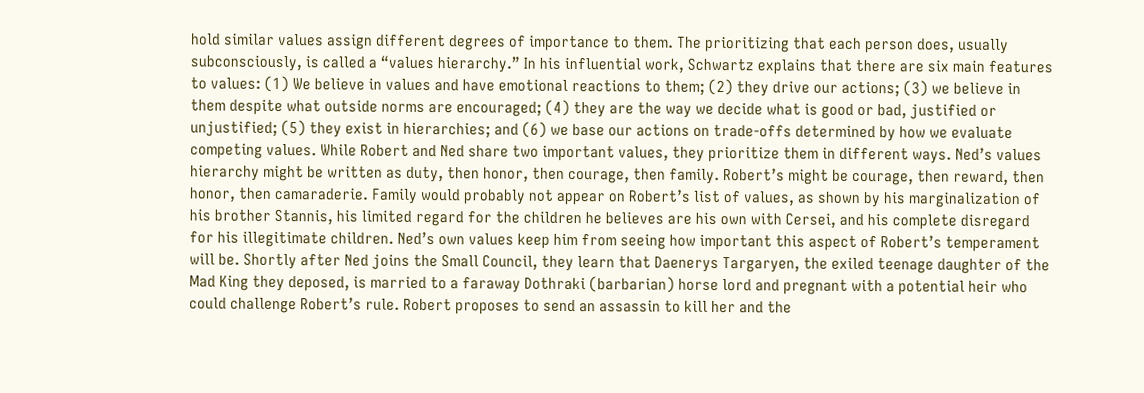hold similar values assign different degrees of importance to them. The prioritizing that each person does, usually subconsciously, is called a “values hierarchy.” In his influential work, Schwartz explains that there are six main features to values: (1) We believe in values and have emotional reactions to them; (2) they drive our actions; (3) we believe in them despite what outside norms are encouraged; (4) they are the way we decide what is good or bad, justified or unjustified; (5) they exist in hierarchies; and (6) we base our actions on trade-offs determined by how we evaluate competing values. While Robert and Ned share two important values, they prioritize them in different ways. Ned’s values hierarchy might be written as duty, then honor, then courage, then family. Robert’s might be courage, then reward, then honor, then camaraderie. Family would probably not appear on Robert’s list of values, as shown by his marginalization of his brother Stannis, his limited regard for the children he believes are his own with Cersei, and his complete disregard for his illegitimate children. Ned’s own values keep him from seeing how important this aspect of Robert’s temperament will be. Shortly after Ned joins the Small Council, they learn that Daenerys Targaryen, the exiled teenage daughter of the Mad King they deposed, is married to a faraway Dothraki (barbarian) horse lord and pregnant with a potential heir who could challenge Robert’s rule. Robert proposes to send an assassin to kill her and the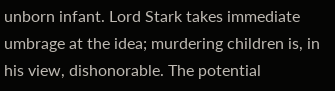unborn infant. Lord Stark takes immediate umbrage at the idea; murdering children is, in his view, dishonorable. The potential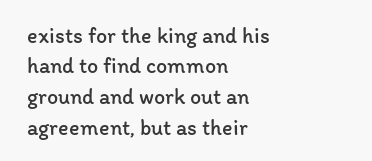exists for the king and his hand to find common ground and work out an agreement, but as their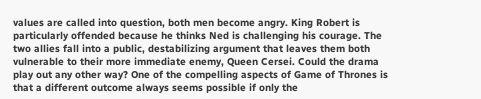values are called into question, both men become angry. King Robert is particularly offended because he thinks Ned is challenging his courage. The two allies fall into a public, destabilizing argument that leaves them both vulnerable to their more immediate enemy, Queen Cersei. Could the drama play out any other way? One of the compelling aspects of Game of Thrones is that a different outcome always seems possible if only the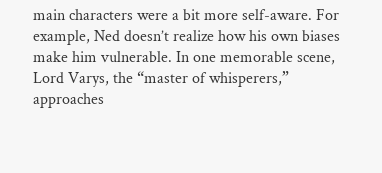main characters were a bit more self-aware. For example, Ned doesn’t realize how his own biases make him vulnerable. In one memorable scene, Lord Varys, the “master of whisperers,” approaches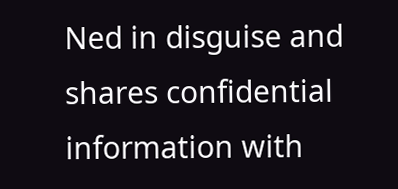Ned in disguise and shares confidential information with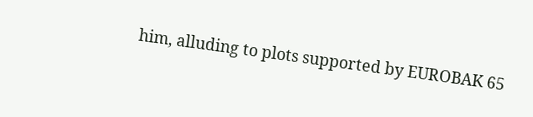him, alluding to plots supported by EUROBAK 65